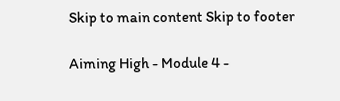Skip to main content Skip to footer

Aiming High - Module 4 -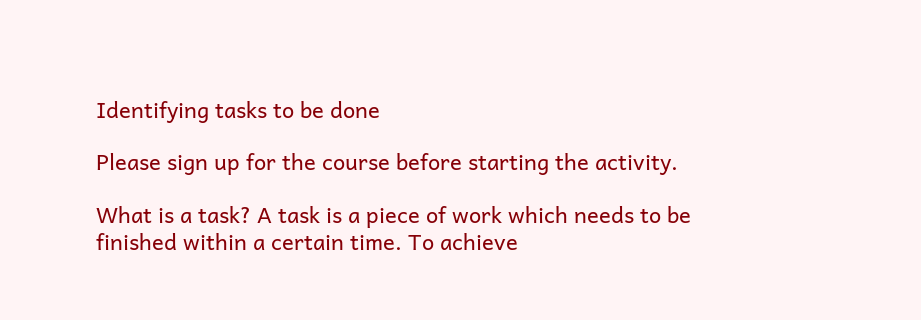Identifying tasks to be done

Please sign up for the course before starting the activity.

What is a task? A task is a piece of work which needs to be finished within a certain time. To achieve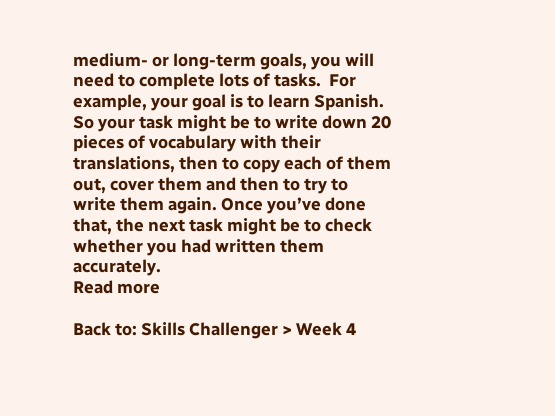medium- or long-term goals, you will need to complete lots of tasks.  For example, your goal is to learn Spanish. So your task might be to write down 20 pieces of vocabulary with their translations, then to copy each of them out, cover them and then to try to write them again. Once you’ve done that, the next task might be to check whether you had written them accurately.
Read more

Back to: Skills Challenger > Week 4